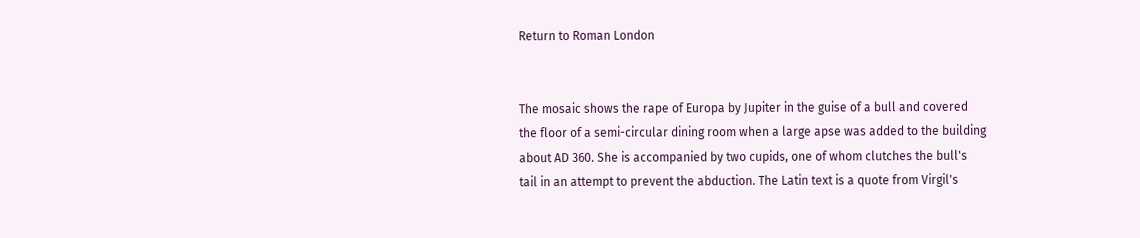Return to Roman London


The mosaic shows the rape of Europa by Jupiter in the guise of a bull and covered the floor of a semi-circular dining room when a large apse was added to the building about AD 360. She is accompanied by two cupids, one of whom clutches the bull's tail in an attempt to prevent the abduction. The Latin text is a quote from Virgil's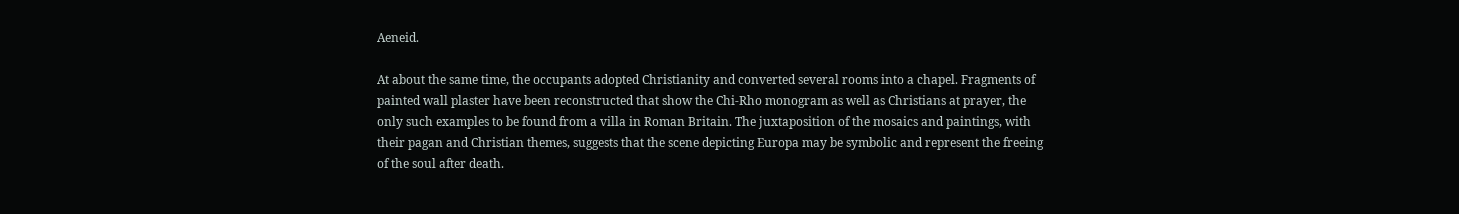Aeneid.

At about the same time, the occupants adopted Christianity and converted several rooms into a chapel. Fragments of painted wall plaster have been reconstructed that show the Chi-Rho monogram as well as Christians at prayer, the only such examples to be found from a villa in Roman Britain. The juxtaposition of the mosaics and paintings, with their pagan and Christian themes, suggests that the scene depicting Europa may be symbolic and represent the freeing of the soul after death.